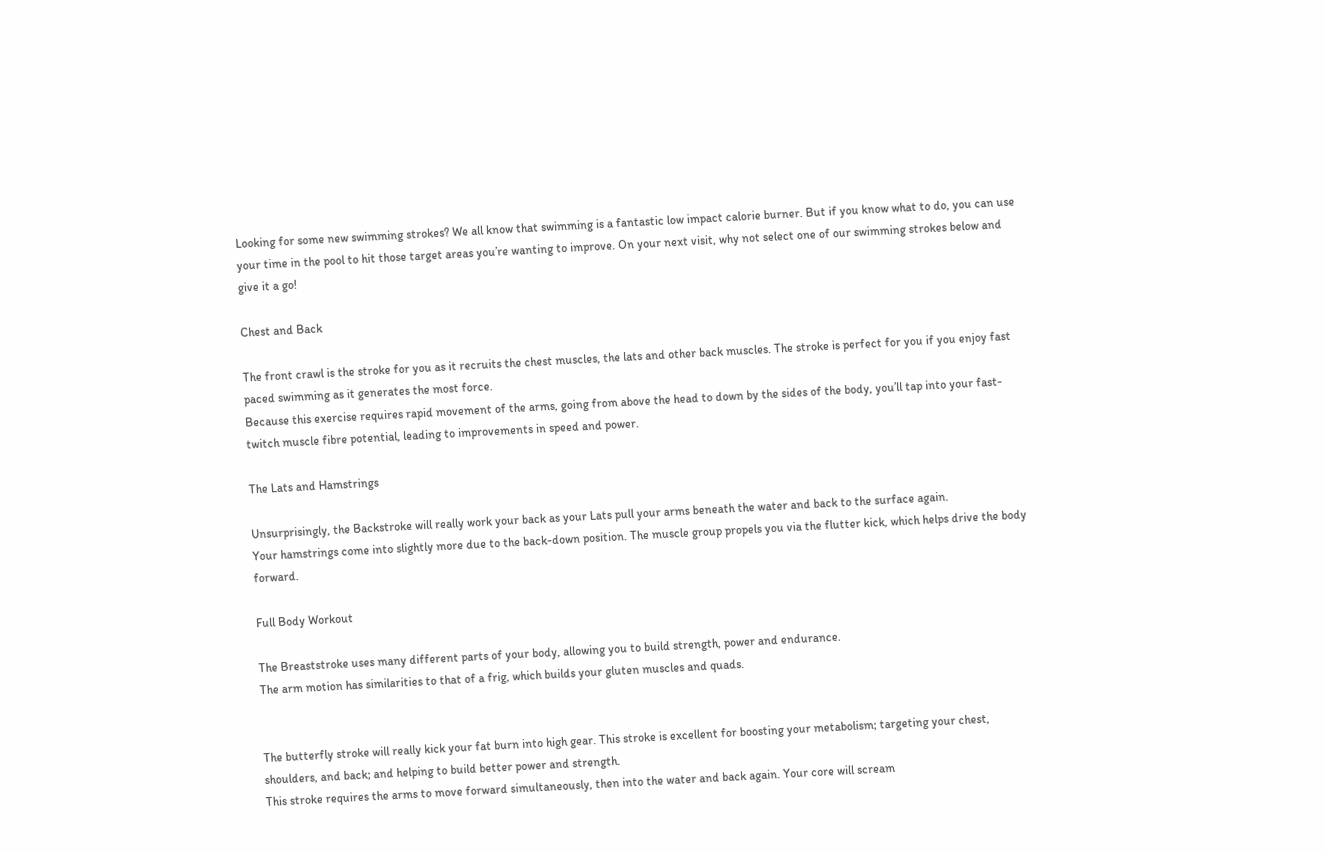Looking for some new swimming strokes? We all know that swimming is a fantastic low impact calorie burner. But if you know what to do, you can use your time in the pool to hit those target areas you’re wanting to improve. On your next visit, why not select one of our swimming strokes below and give it a go!

Chest and Back

The front crawl is the stroke for you as it recruits the chest muscles, the lats and other back muscles. The stroke is perfect for you if you enjoy fast paced swimming as it generates the most force.
Because this exercise requires rapid movement of the arms, going from above the head to down by the sides of the body, you’ll tap into your fast-twitch muscle fibre potential, leading to improvements in speed and power.

The Lats and Hamstrings

Unsurprisingly, the Backstroke will really work your back as your Lats pull your arms beneath the water and back to the surface again.
Your hamstrings come into slightly more due to the back-down position. The muscle group propels you via the flutter kick, which helps drive the body forward.

Full Body Workout

The Breaststroke uses many different parts of your body, allowing you to build strength, power and endurance.
The arm motion has similarities to that of a frig, which builds your gluten muscles and quads.


The butterfly stroke will really kick your fat burn into high gear. This stroke is excellent for boosting your metabolism; targeting your chest, shoulders, and back; and helping to build better power and strength.
This stroke requires the arms to move forward simultaneously, then into the water and back again. Your core will scream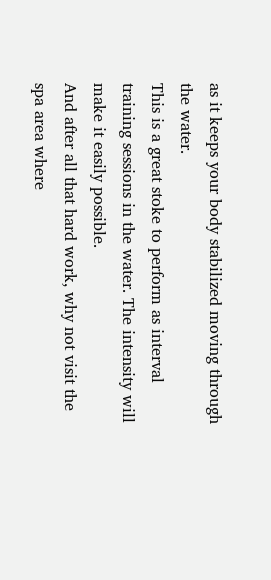as it keeps your body stabilized moving through the water.
This is a great stoke to perform as interval training sessions in the water. The intensity will make it easily possible.
And after all that hard work, why not visit the spa area where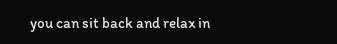you can sit back and relax in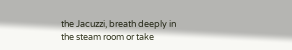the Jacuzzi, breath deeply in the steam room or take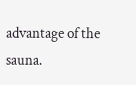advantage of the sauna.